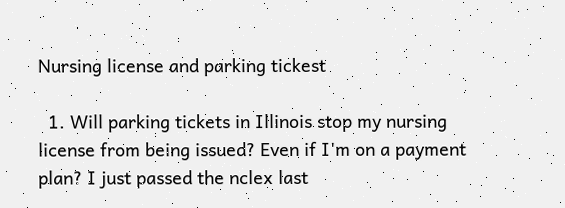Nursing license and parking tickest

  1. Will parking tickets in Illinois stop my nursing license from being issued? Even if I'm on a payment plan? I just passed the nclex last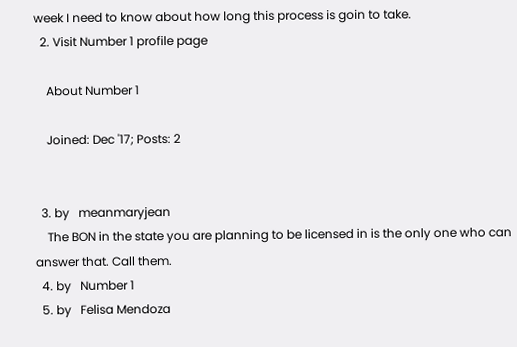week I need to know about how long this process is goin to take.
  2. Visit Number 1 profile page

    About Number 1

    Joined: Dec '17; Posts: 2


  3. by   meanmaryjean
    The BON in the state you are planning to be licensed in is the only one who can answer that. Call them.
  4. by   Number 1
  5. by   Felisa Mendoza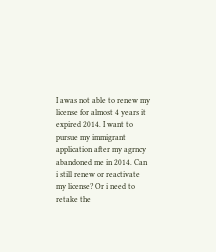I awas not able to renew my license for almost 4 years it expired 2014. I want to pursue my immigrant application after my agrncy abandoned me in 2014. Can i still renew or reactivate my license? Or i need to retake the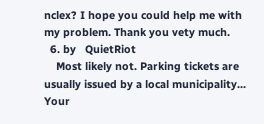nclex? I hope you could help me with my problem. Thank you vety much.
  6. by   QuietRiot
    Most likely not. Parking tickets are usually issued by a local municipality... Your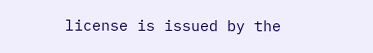license is issued by the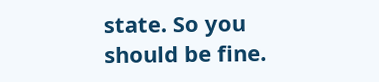state. So you should be fine.